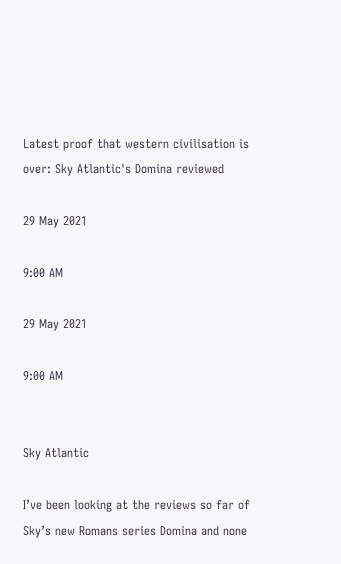Latest proof that western civilisation is over: Sky Atlantic's Domina reviewed

29 May 2021

9:00 AM

29 May 2021

9:00 AM


Sky Atlantic

I’ve been looking at the reviews so far of Sky’s new Romans series Domina and none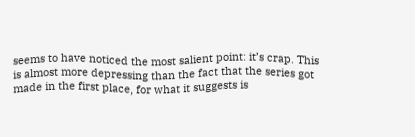seems to have noticed the most salient point: it’s crap. This is almost more depressing than the fact that the series got made in the first place, for what it suggests is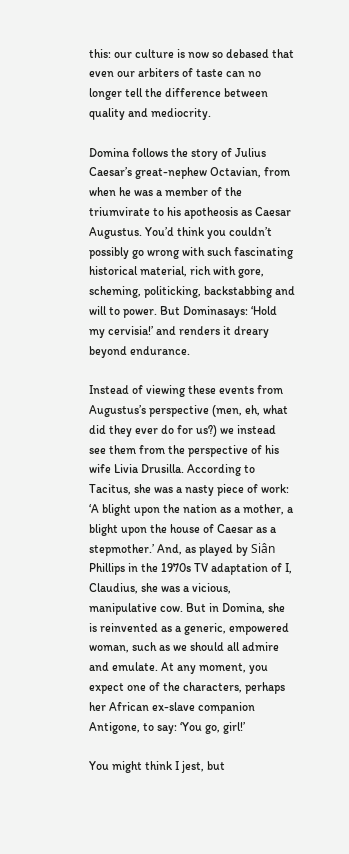this: our culture is now so debased that even our arbiters of taste can no longer tell the difference between quality and mediocrity.

Domina follows the story of Julius Caesar’s great-nephew Octavian, from when he was a member of the triumvirate to his apotheosis as Caesar Augustus. You’d think you couldn’t possibly go wrong with such fascinating historical material, rich with gore, scheming, politicking, backstabbing and will to power. But Dominasays: ‘Hold my cervisia!’ and renders it dreary beyond endurance.

Instead of viewing these events from Augustus’s perspective (men, eh, what did they ever do for us?) we instead see them from the perspective of his wife Livia Drusilla. According to Tacitus, she was a nasty piece of work: ‘A blight upon the nation as a mother, a blight upon the house of Caesar as a stepmother.’ And, as played by Siân Phillips in the 1970s TV adaptation of I, Claudius, she was a vicious, manipulative cow. But in Domina, she is reinvented as a generic, empowered woman, such as we should all admire and emulate. At any moment, you expect one of the characters, perhaps her African ex-slave companion Antigone, to say: ‘You go, girl!’

You might think I jest, but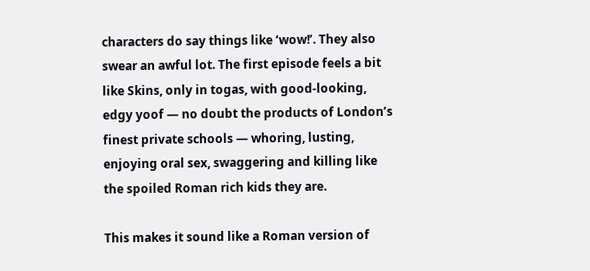characters do say things like ‘wow!’. They also swear an awful lot. The first episode feels a bit like Skins, only in togas, with good-looking, edgy yoof — no doubt the products of London’s finest private schools — whoring, lusting, enjoying oral sex, swaggering and killing like the spoiled Roman rich kids they are.

This makes it sound like a Roman version of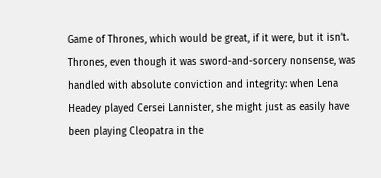Game of Thrones, which would be great, if it were, but it isn’t. Thrones, even though it was sword-and-sorcery nonsense, was handled with absolute conviction and integrity: when Lena Headey played Cersei Lannister, she might just as easily have been playing Cleopatra in the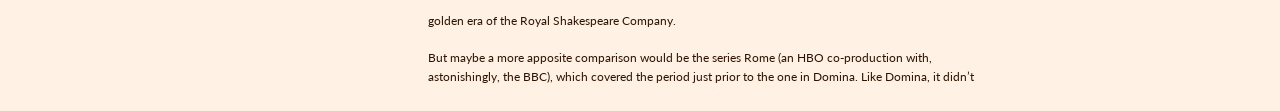golden era of the Royal Shakespeare Company.

But maybe a more apposite comparison would be the series Rome (an HBO co-production with, astonishingly, the BBC), which covered the period just prior to the one in Domina. Like Domina, it didn’t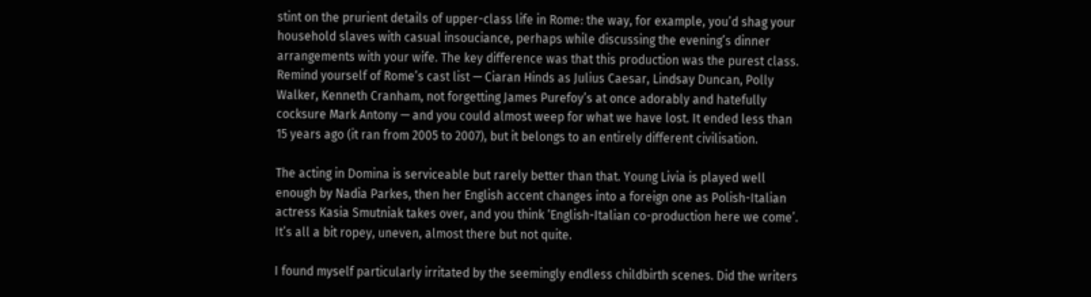stint on the prurient details of upper-class life in Rome: the way, for example, you’d shag your household slaves with casual insouciance, perhaps while discussing the evening’s dinner arrangements with your wife. The key difference was that this production was the purest class. Remind yourself of Rome’s cast list — Ciaran Hinds as Julius Caesar, Lindsay Duncan, Polly Walker, Kenneth Cranham, not forgetting James Purefoy’s at once adorably and hatefully cocksure Mark Antony — and you could almost weep for what we have lost. It ended less than 15 years ago (it ran from 2005 to 2007), but it belongs to an entirely different civilisation.

The acting in Domina is serviceable but rarely better than that. Young Livia is played well enough by Nadia Parkes, then her English accent changes into a foreign one as Polish-Italian actress Kasia Smutniak takes over, and you think ‘English-Italian co-production here we come’. It’s all a bit ropey, uneven, almost there but not quite.

I found myself particularly irritated by the seemingly endless childbirth scenes. Did the writers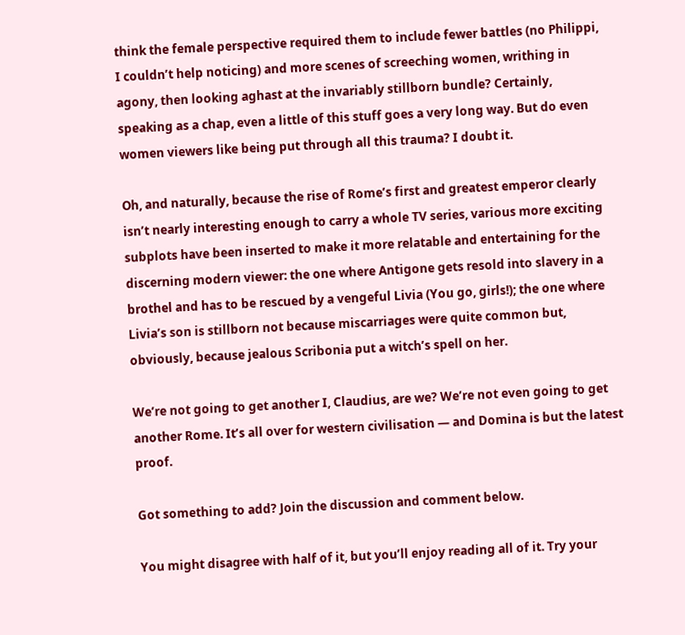think the female perspective required them to include fewer battles (no Philippi, I couldn’t help noticing) and more scenes of screeching women, writhing in agony, then looking aghast at the invariably stillborn bundle? Certainly, speaking as a chap, even a little of this stuff goes a very long way. But do even women viewers like being put through all this trauma? I doubt it.

Oh, and naturally, because the rise of Rome’s first and greatest emperor clearly isn’t nearly interesting enough to carry a whole TV series, various more exciting subplots have been inserted to make it more relatable and entertaining for the discerning modern viewer: the one where Antigone gets resold into slavery in a brothel and has to be rescued by a vengeful Livia (You go, girls!); the one where Livia’s son is stillborn not because miscarriages were quite common but, obviously, because jealous Scribonia put a witch’s spell on her.

We’re not going to get another I, Claudius, are we? We’re not even going to get another Rome. It’s all over for western civilisation — and Domina is but the latest proof.

Got something to add? Join the discussion and comment below.

You might disagree with half of it, but you’ll enjoy reading all of it. Try your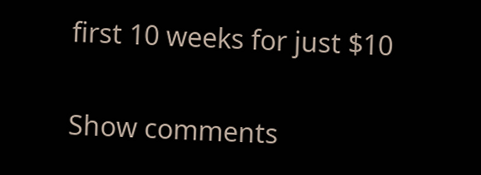first 10 weeks for just $10

Show comments